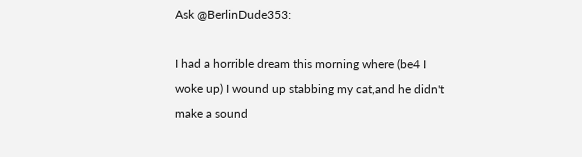Ask @BerlinDude353:

I had a horrible dream this morning where (be4 I woke up) I wound up stabbing my cat,and he didn't make a sound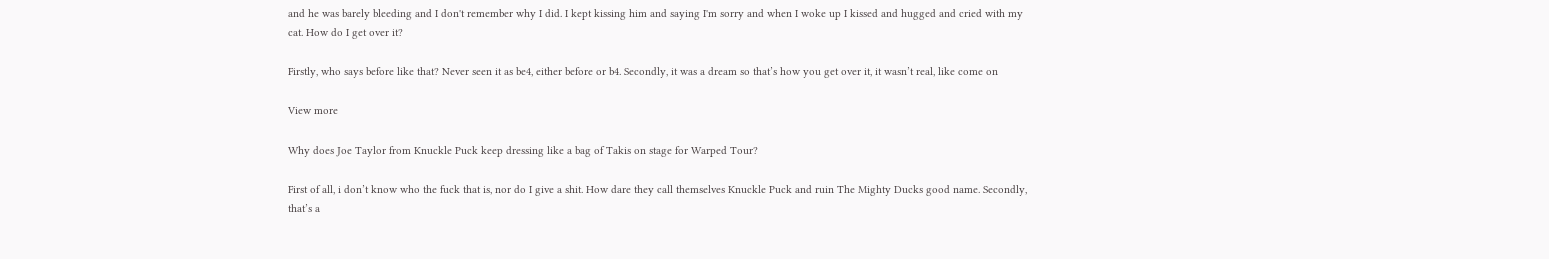and he was barely bleeding and I don't remember why I did. I kept kissing him and saying I'm sorry and when I woke up I kissed and hugged and cried with my cat. How do I get over it?

Firstly, who says before like that? Never seen it as be4, either before or b4. Secondly, it was a dream so that’s how you get over it, it wasn’t real, like come on

View more

Why does Joe Taylor from Knuckle Puck keep dressing like a bag of Takis on stage for Warped Tour?

First of all, i don’t know who the fuck that is, nor do I give a shit. How dare they call themselves Knuckle Puck and ruin The Mighty Ducks good name. Secondly, that’s a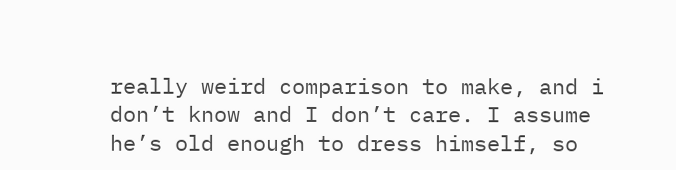really weird comparison to make, and i don’t know and I don’t care. I assume he’s old enough to dress himself, so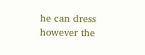he can dress however the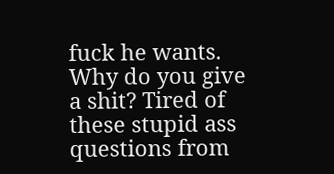fuck he wants. Why do you give a shit? Tired of these stupid ass questions from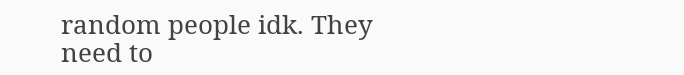random people idk. They need to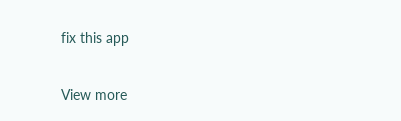fix this app

View more